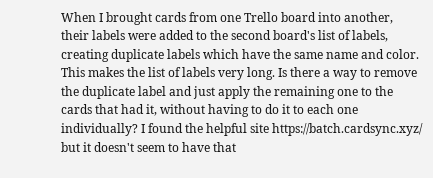When I brought cards from one Trello board into another, their labels were added to the second board's list of labels, creating duplicate labels which have the same name and color. This makes the list of labels very long. Is there a way to remove the duplicate label and just apply the remaining one to the cards that had it, without having to do it to each one individually? I found the helpful site https://batch.cardsync.xyz/ but it doesn't seem to have that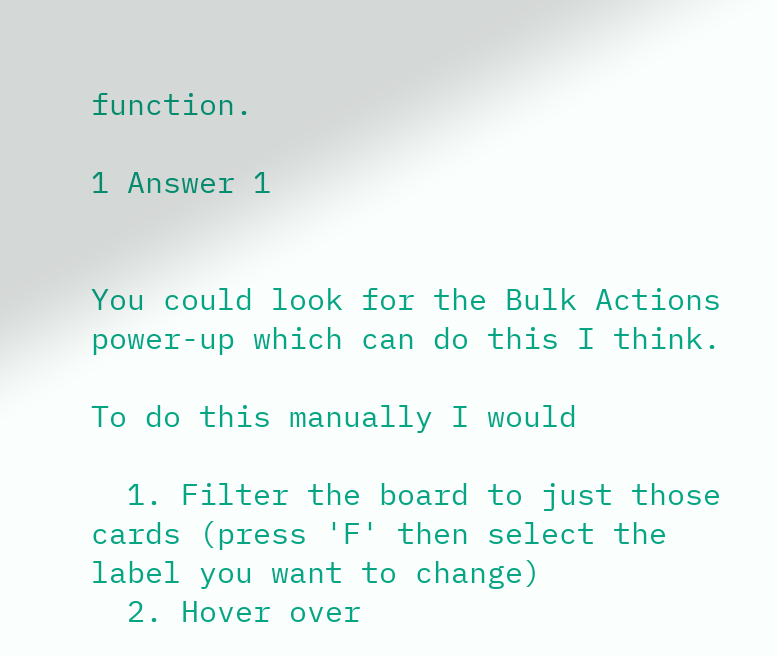function.

1 Answer 1


You could look for the Bulk Actions power-up which can do this I think.

To do this manually I would

  1. Filter the board to just those cards (press 'F' then select the label you want to change)
  2. Hover over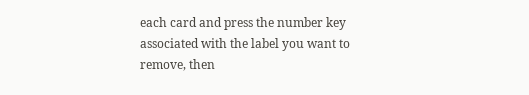each card and press the number key associated with the label you want to remove, then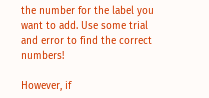the number for the label you want to add. Use some trial and error to find the correct numbers!

However, if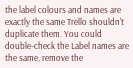the label colours and names are exactly the same Trello shouldn't duplicate them. You could double-check the Label names are the same, remove the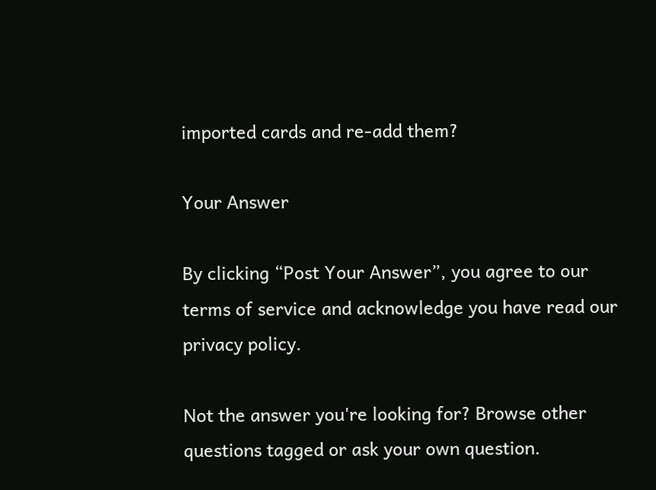imported cards and re-add them?

Your Answer

By clicking “Post Your Answer”, you agree to our terms of service and acknowledge you have read our privacy policy.

Not the answer you're looking for? Browse other questions tagged or ask your own question.